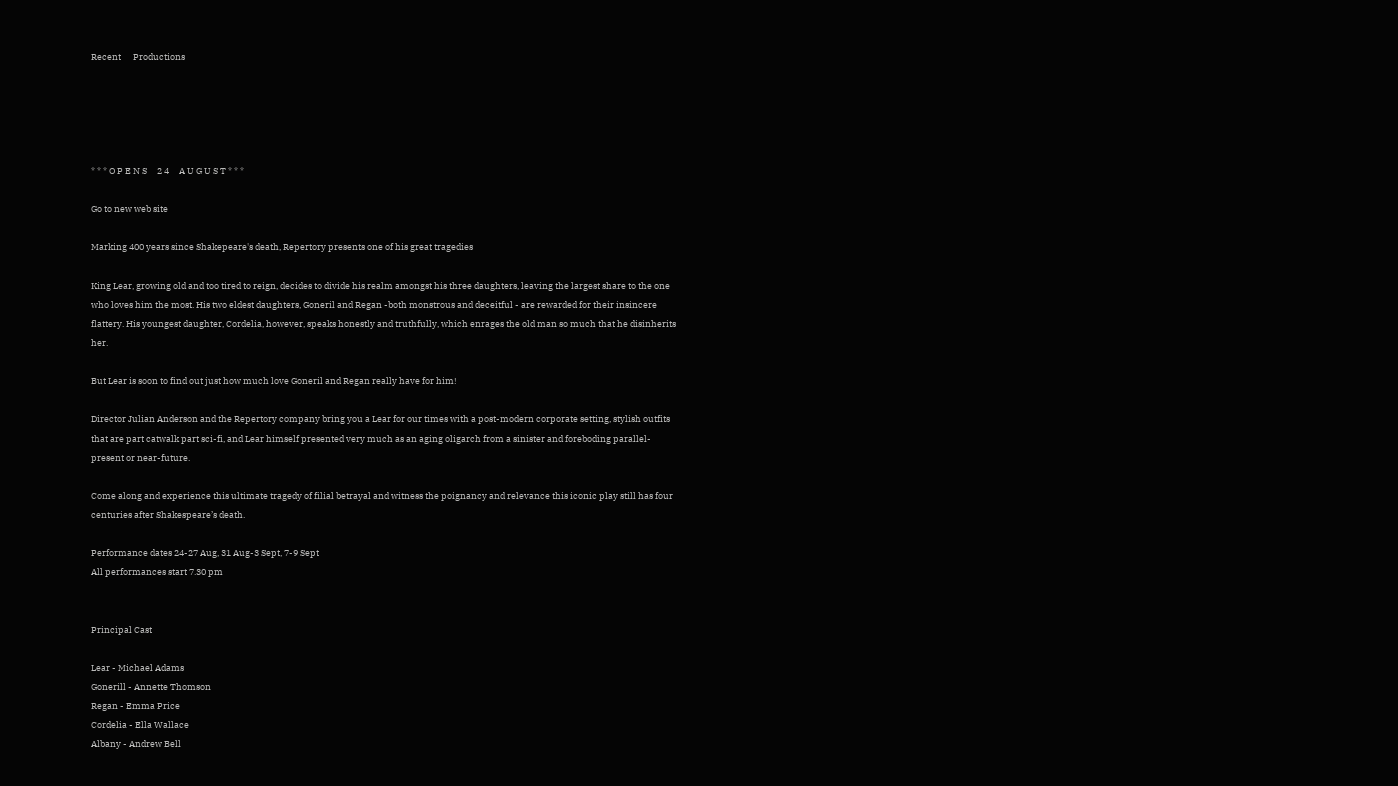Recent      Productions





* * * O P E N S     2 4     A U G U S T * * *

Go to new web site

Marking 400 years since Shakepeare's death, Repertory presents one of his great tragedies

King Lear, growing old and too tired to reign, decides to divide his realm amongst his three daughters, leaving the largest share to the one who loves him the most. His two eldest daughters, Goneril and Regan -both monstrous and deceitful - are rewarded for their insincere flattery. His youngest daughter, Cordelia, however, speaks honestly and truthfully, which enrages the old man so much that he disinherits her.

But Lear is soon to find out just how much love Goneril and Regan really have for him!

Director Julian Anderson and the Repertory company bring you a Lear for our times with a post-modern corporate setting, stylish outfits that are part catwalk part sci-fi, and Lear himself presented very much as an aging oligarch from a sinister and foreboding parallel-present or near-future.

Come along and experience this ultimate tragedy of filial betrayal and witness the poignancy and relevance this iconic play still has four centuries after Shakespeare’s death.

Performance dates 24-27 Aug, 31 Aug-3 Sept, 7-9 Sept
All performances start 7.30 pm


Principal Cast

Lear - Michael Adams
Gonerill - Annette Thomson
Regan - Emma Price
Cordelia - Ella Wallace
Albany - Andrew Bell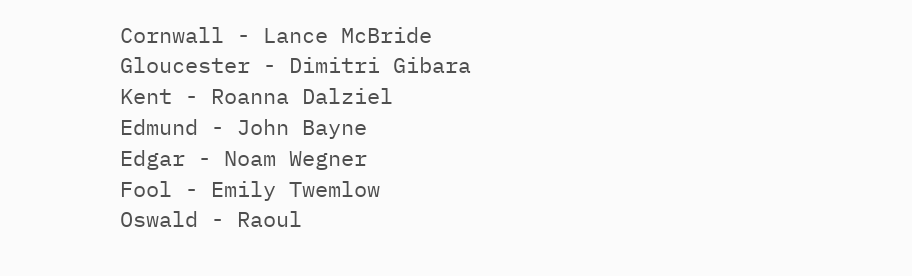Cornwall - Lance McBride
Gloucester - Dimitri Gibara
Kent - Roanna Dalziel
Edmund - John Bayne
Edgar - Noam Wegner
Fool - Emily Twemlow
Oswald - Raoul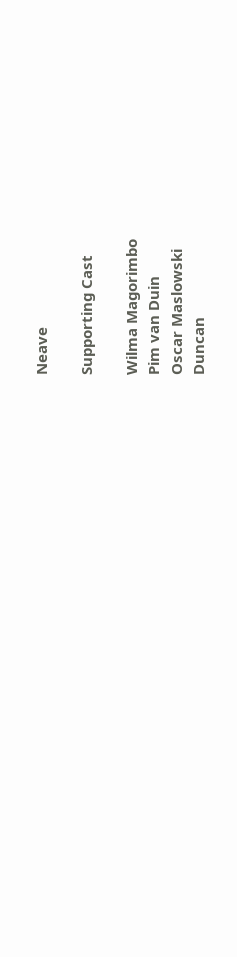Neave

Supporting Cast

Wilma Magorimbo
Pim van Duin
Oscar Maslowski
Duncan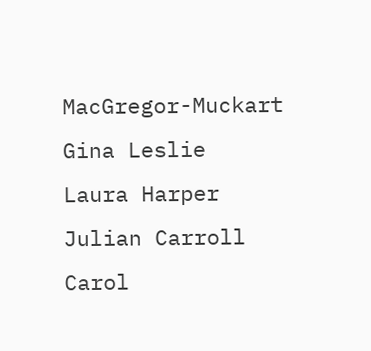MacGregor-Muckart
Gina Leslie
Laura Harper
Julian Carroll
Carol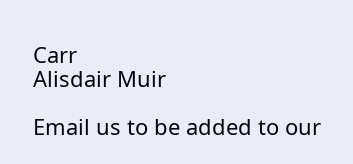Carr
Alisdair Muir

Email us to be added to our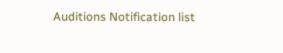Auditions Notification list